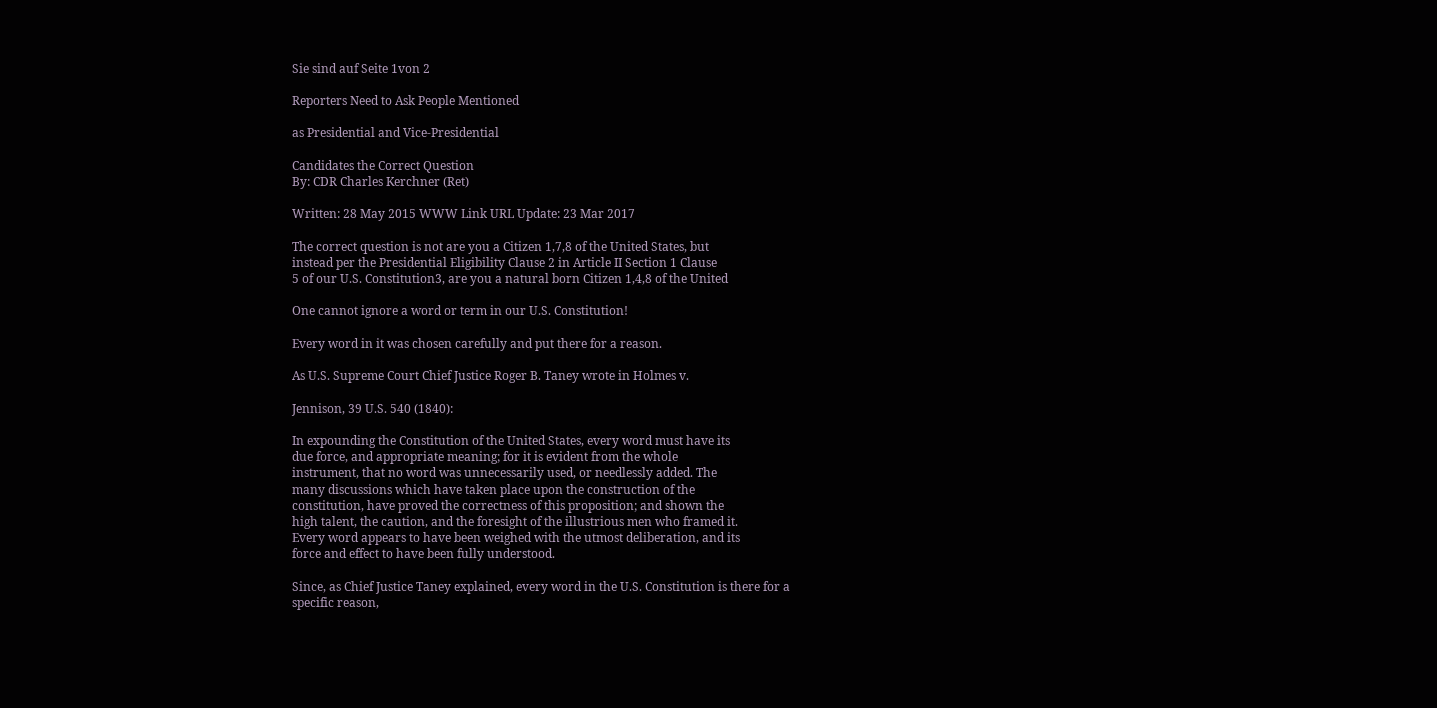Sie sind auf Seite 1von 2

Reporters Need to Ask People Mentioned

as Presidential and Vice-Presidential

Candidates the Correct Question
By: CDR Charles Kerchner (Ret)

Written: 28 May 2015 WWW Link URL Update: 23 Mar 2017

The correct question is not are you a Citizen 1,7,8 of the United States, but
instead per the Presidential Eligibility Clause 2 in Article II Section 1 Clause
5 of our U.S. Constitution3, are you a natural born Citizen 1,4,8 of the United

One cannot ignore a word or term in our U.S. Constitution!

Every word in it was chosen carefully and put there for a reason.

As U.S. Supreme Court Chief Justice Roger B. Taney wrote in Holmes v.

Jennison, 39 U.S. 540 (1840):

In expounding the Constitution of the United States, every word must have its
due force, and appropriate meaning; for it is evident from the whole
instrument, that no word was unnecessarily used, or needlessly added. The
many discussions which have taken place upon the construction of the
constitution, have proved the correctness of this proposition; and shown the
high talent, the caution, and the foresight of the illustrious men who framed it.
Every word appears to have been weighed with the utmost deliberation, and its
force and effect to have been fully understood.

Since, as Chief Justice Taney explained, every word in the U.S. Constitution is there for a
specific reason,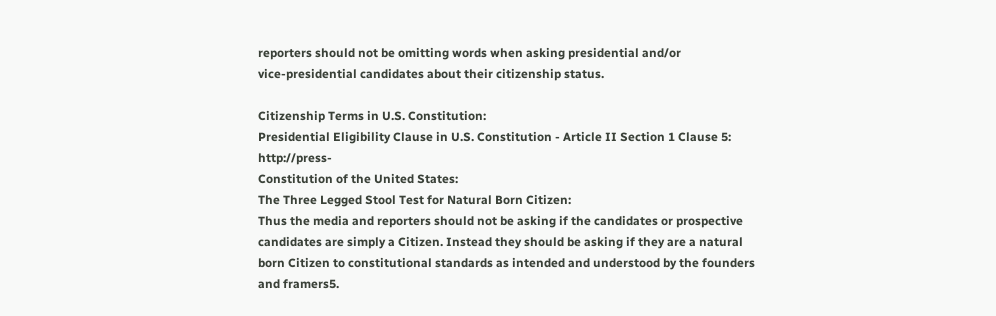reporters should not be omitting words when asking presidential and/or
vice-presidential candidates about their citizenship status.

Citizenship Terms in U.S. Constitution:
Presidential Eligibility Clause in U.S. Constitution - Article II Section 1 Clause 5: http://press-
Constitution of the United States:
The Three Legged Stool Test for Natural Born Citizen:
Thus the media and reporters should not be asking if the candidates or prospective
candidates are simply a Citizen. Instead they should be asking if they are a natural
born Citizen to constitutional standards as intended and understood by the founders
and framers5.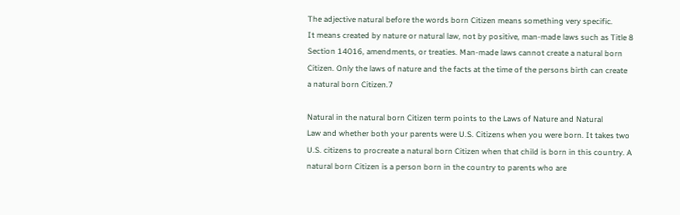The adjective natural before the words born Citizen means something very specific.
It means created by nature or natural law, not by positive, man-made laws such as Title 8
Section 14016, amendments, or treaties. Man-made laws cannot create a natural born
Citizen. Only the laws of nature and the facts at the time of the persons birth can create
a natural born Citizen.7

Natural in the natural born Citizen term points to the Laws of Nature and Natural
Law and whether both your parents were U.S. Citizens when you were born. It takes two
U.S. citizens to procreate a natural born Citizen when that child is born in this country. A
natural born Citizen is a person born in the country to parents who are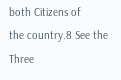both Citizens of
the country.8 See the Three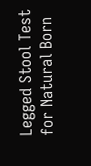Legged Stool Test for Natural Born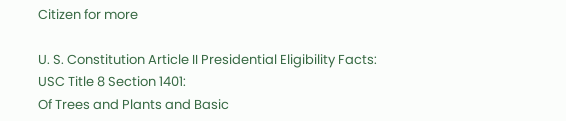Citizen for more

U. S. Constitution Article II Presidential Eligibility Facts:
USC Title 8 Section 1401:
Of Trees and Plants and Basic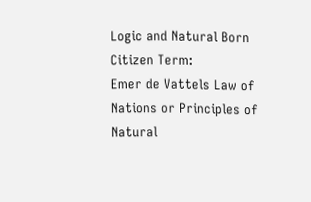Logic and Natural Born Citizen Term:
Emer de Vattels Law of Nations or Principles of Natural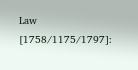Law [1758/1175/1797]: